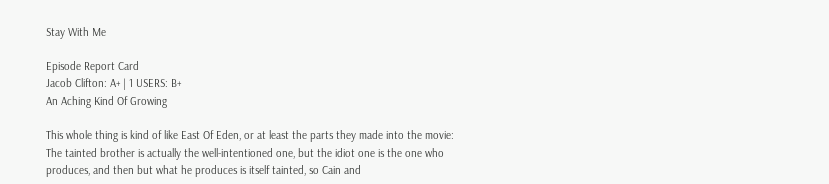Stay With Me

Episode Report Card
Jacob Clifton: A+ | 1 USERS: B+
An Aching Kind Of Growing

This whole thing is kind of like East Of Eden, or at least the parts they made into the movie: The tainted brother is actually the well-intentioned one, but the idiot one is the one who produces, and then but what he produces is itself tainted, so Cain and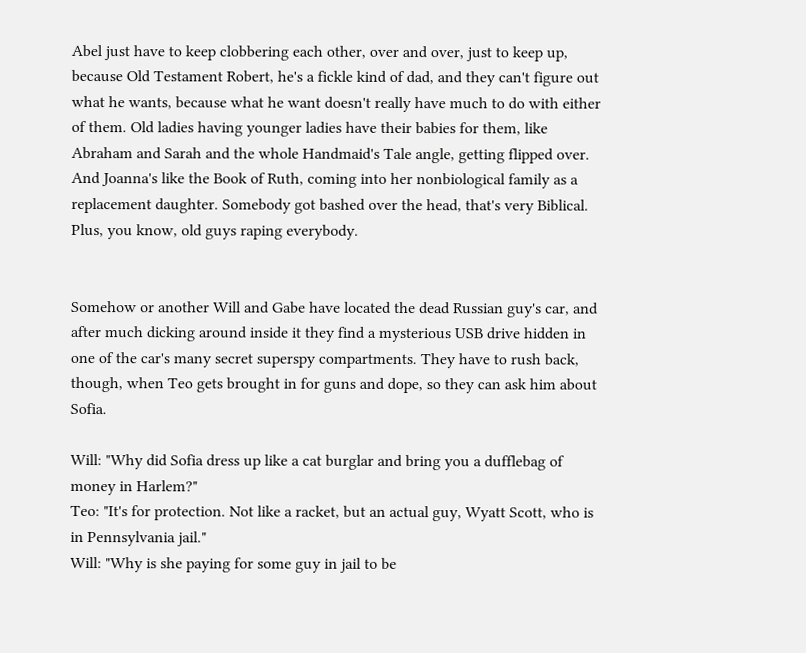Abel just have to keep clobbering each other, over and over, just to keep up, because Old Testament Robert, he's a fickle kind of dad, and they can't figure out what he wants, because what he want doesn't really have much to do with either of them. Old ladies having younger ladies have their babies for them, like Abraham and Sarah and the whole Handmaid's Tale angle, getting flipped over. And Joanna's like the Book of Ruth, coming into her nonbiological family as a replacement daughter. Somebody got bashed over the head, that's very Biblical. Plus, you know, old guys raping everybody.


Somehow or another Will and Gabe have located the dead Russian guy's car, and after much dicking around inside it they find a mysterious USB drive hidden in one of the car's many secret superspy compartments. They have to rush back, though, when Teo gets brought in for guns and dope, so they can ask him about Sofia.

Will: "Why did Sofia dress up like a cat burglar and bring you a dufflebag of money in Harlem?"
Teo: "It's for protection. Not like a racket, but an actual guy, Wyatt Scott, who is in Pennsylvania jail."
Will: "Why is she paying for some guy in jail to be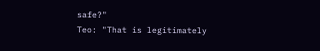safe?"
Teo: "That is legitimately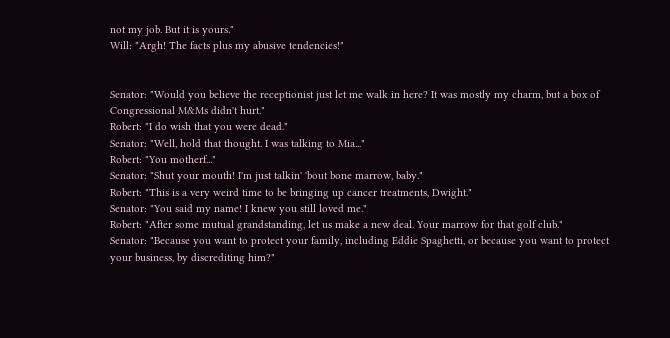not my job. But it is yours."
Will: "Argh! The facts plus my abusive tendencies!"


Senator: "Would you believe the receptionist just let me walk in here? It was mostly my charm, but a box of Congressional M&Ms didn't hurt."
Robert: "I do wish that you were dead."
Senator: "Well, hold that thought. I was talking to Mia..."
Robert: "You motherf..."
Senator: "Shut your mouth! I'm just talkin' 'bout bone marrow, baby."
Robert: "This is a very weird time to be bringing up cancer treatments, Dwight."
Senator: "You said my name! I knew you still loved me."
Robert: "After some mutual grandstanding, let us make a new deal. Your marrow for that golf club."
Senator: "Because you want to protect your family, including Eddie Spaghetti, or because you want to protect your business, by discrediting him?"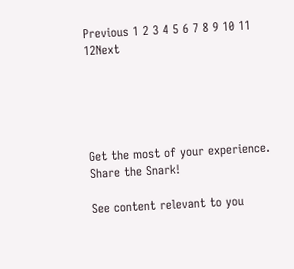Previous 1 2 3 4 5 6 7 8 9 10 11 12Next





Get the most of your experience.
Share the Snark!

See content relevant to you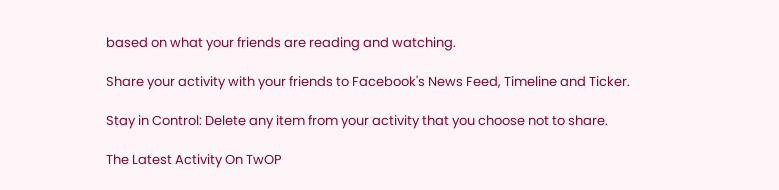based on what your friends are reading and watching.

Share your activity with your friends to Facebook's News Feed, Timeline and Ticker.

Stay in Control: Delete any item from your activity that you choose not to share.

The Latest Activity On TwOP